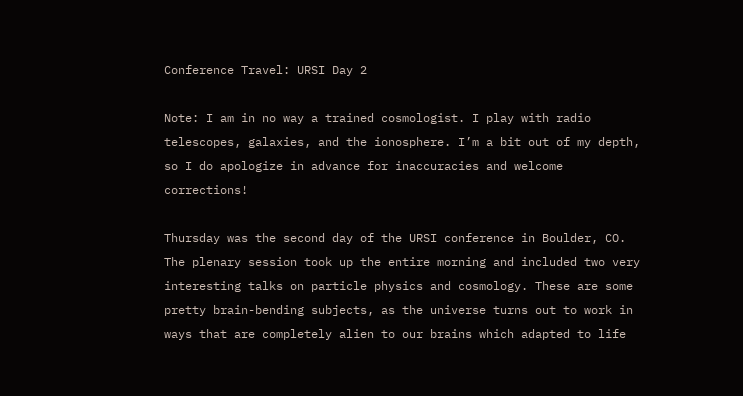Conference Travel: URSI Day 2

Note: I am in no way a trained cosmologist. I play with radio telescopes, galaxies, and the ionosphere. I’m a bit out of my depth, so I do apologize in advance for inaccuracies and welcome corrections!

Thursday was the second day of the URSI conference in Boulder, CO. The plenary session took up the entire morning and included two very interesting talks on particle physics and cosmology. These are some pretty brain-bending subjects, as the universe turns out to work in ways that are completely alien to our brains which adapted to life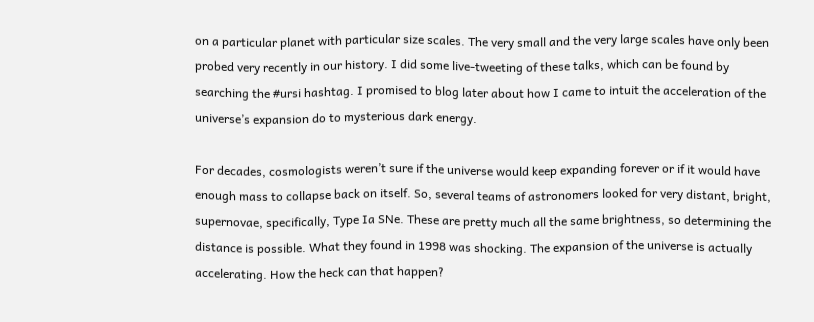on a particular planet with particular size scales. The very small and the very large scales have only been probed very recently in our history. I did some live-tweeting of these talks, which can be found by searching the #ursi hashtag. I promised to blog later about how I came to intuit the acceleration of the universe’s expansion do to mysterious dark energy.

For decades, cosmologists weren’t sure if the universe would keep expanding forever or if it would have enough mass to collapse back on itself. So, several teams of astronomers looked for very distant, bright, supernovae, specifically, Type Ia SNe. These are pretty much all the same brightness, so determining the distance is possible. What they found in 1998 was shocking. The expansion of the universe is actually accelerating. How the heck can that happen?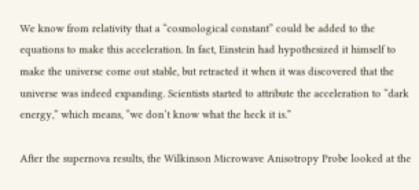We know from relativity that a “cosmological constant” could be added to the equations to make this acceleration. In fact, Einstein had hypothesized it himself to make the universe come out stable, but retracted it when it was discovered that the universe was indeed expanding. Scientists started to attribute the acceleration to “dark energy,” which means, “we don’t know what the heck it is.”

After the supernova results, the Wilkinson Microwave Anisotropy Probe looked at the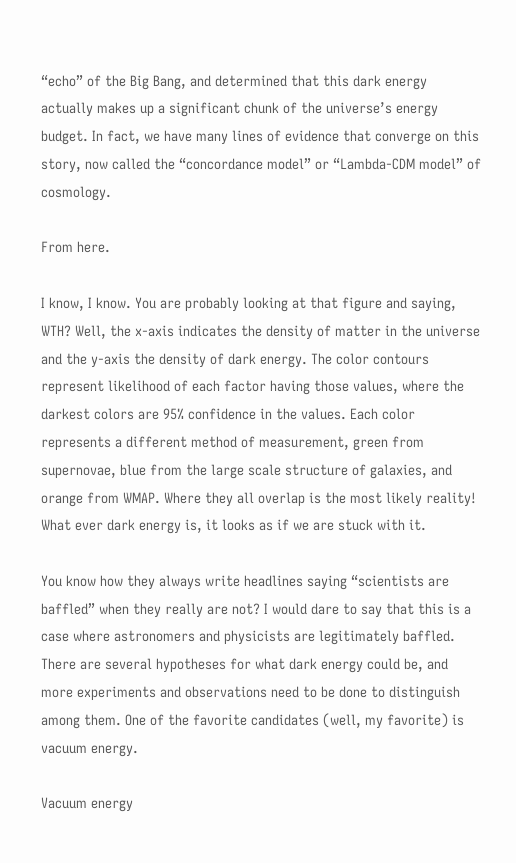“echo” of the Big Bang, and determined that this dark energy actually makes up a significant chunk of the universe’s energy budget. In fact, we have many lines of evidence that converge on this story, now called the “concordance model” or “Lambda-CDM model” of cosmology.

From here.

I know, I know. You are probably looking at that figure and saying, WTH? Well, the x-axis indicates the density of matter in the universe and the y-axis the density of dark energy. The color contours represent likelihood of each factor having those values, where the darkest colors are 95% confidence in the values. Each color represents a different method of measurement, green from supernovae, blue from the large scale structure of galaxies, and orange from WMAP. Where they all overlap is the most likely reality! What ever dark energy is, it looks as if we are stuck with it.

You know how they always write headlines saying “scientists are baffled” when they really are not? I would dare to say that this is a case where astronomers and physicists are legitimately baffled. There are several hypotheses for what dark energy could be, and more experiments and observations need to be done to distinguish among them. One of the favorite candidates (well, my favorite) is vacuum energy.

Vacuum energy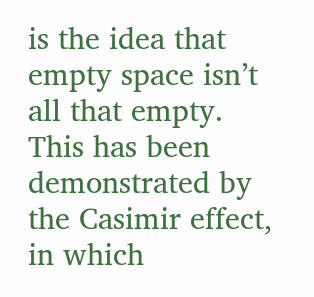is the idea that empty space isn’t all that empty. This has been demonstrated by the Casimir effect, in which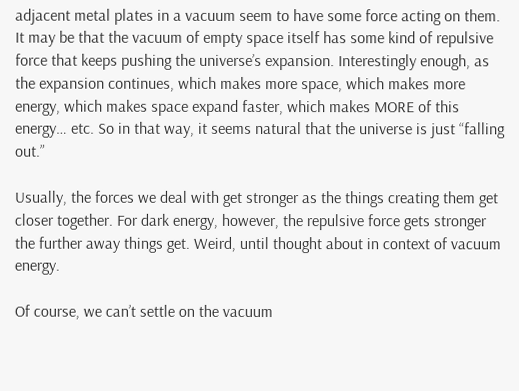adjacent metal plates in a vacuum seem to have some force acting on them. It may be that the vacuum of empty space itself has some kind of repulsive force that keeps pushing the universe’s expansion. Interestingly enough, as the expansion continues, which makes more space, which makes more energy, which makes space expand faster, which makes MORE of this energy… etc. So in that way, it seems natural that the universe is just “falling out.”

Usually, the forces we deal with get stronger as the things creating them get closer together. For dark energy, however, the repulsive force gets stronger the further away things get. Weird, until thought about in context of vacuum energy.

Of course, we can’t settle on the vacuum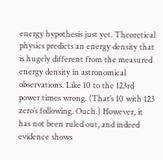energy hypothesis just yet. Theoretical physics predicts an energy density that is hugely different from the measured energy density in astronomical observations. Like 10 to the 123rd power times wrong. (That’s 10 with 123 zero’s following. Ouch.) However, it has not been ruled out, and indeed evidence shows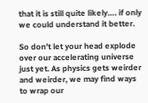that it is still quite likely…. if only we could understand it better.

So don’t let your head explode over our accelerating universe just yet. As physics gets weirder and weirder, we may find ways to wrap our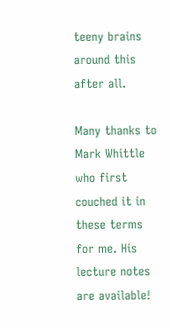teeny brains around this after all.

Many thanks to Mark Whittle who first couched it in these terms for me. His lecture notes are available!